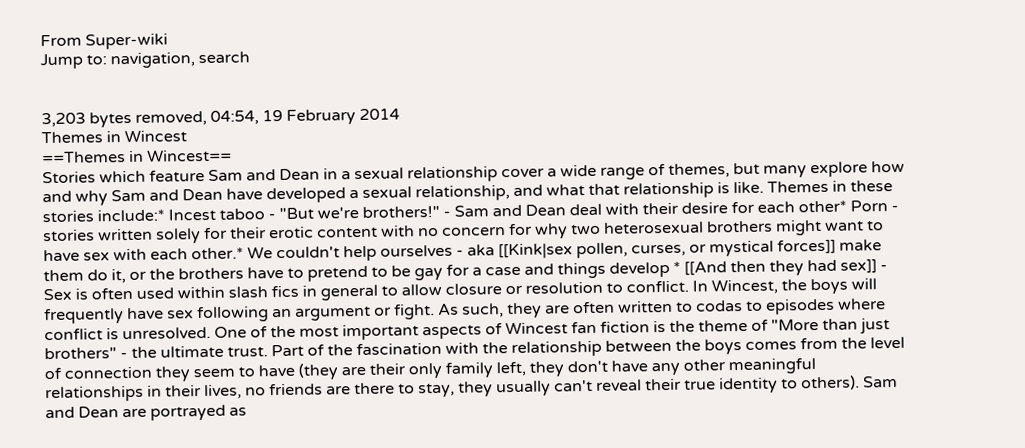From Super-wiki
Jump to: navigation, search


3,203 bytes removed, 04:54, 19 February 2014
Themes in Wincest
==Themes in Wincest==
Stories which feature Sam and Dean in a sexual relationship cover a wide range of themes, but many explore how and why Sam and Dean have developed a sexual relationship, and what that relationship is like. Themes in these stories include:* Incest taboo - "But we're brothers!" - Sam and Dean deal with their desire for each other* Porn - stories written solely for their erotic content with no concern for why two heterosexual brothers might want to have sex with each other.* We couldn't help ourselves - aka [[Kink|sex pollen, curses, or mystical forces]] make them do it, or the brothers have to pretend to be gay for a case and things develop * [[And then they had sex]] - Sex is often used within slash fics in general to allow closure or resolution to conflict. In Wincest, the boys will frequently have sex following an argument or fight. As such, they are often written to codas to episodes where conflict is unresolved. One of the most important aspects of Wincest fan fiction is the theme of "More than just brothers" - the ultimate trust. Part of the fascination with the relationship between the boys comes from the level of connection they seem to have (they are their only family left, they don't have any other meaningful relationships in their lives, no friends are there to stay, they usually can't reveal their true identity to others). Sam and Dean are portrayed as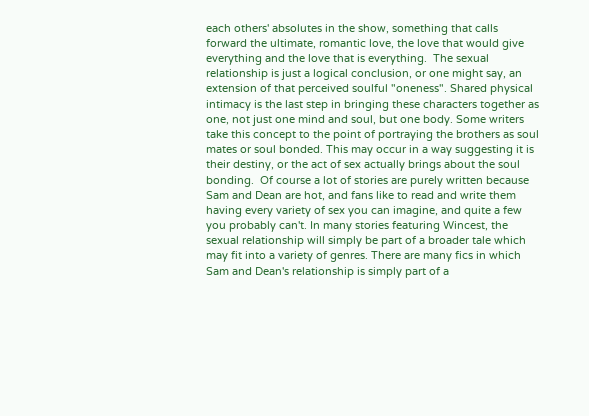each others' absolutes in the show, something that calls forward the ultimate, romantic love, the love that would give everything and the love that is everything.  The sexual relationship is just a logical conclusion, or one might say, an extension of that perceived soulful "oneness". Shared physical intimacy is the last step in bringing these characters together as one, not just one mind and soul, but one body. Some writers take this concept to the point of portraying the brothers as soul mates or soul bonded. This may occur in a way suggesting it is their destiny, or the act of sex actually brings about the soul bonding.  Of course a lot of stories are purely written because Sam and Dean are hot, and fans like to read and write them having every variety of sex you can imagine, and quite a few you probably can't. In many stories featuring Wincest, the sexual relationship will simply be part of a broader tale which may fit into a variety of genres. There are many fics in which Sam and Dean's relationship is simply part of a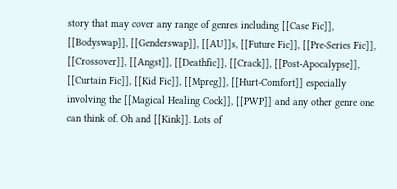story that may cover any range of genres including [[Case Fic]], [[Bodyswap]], [[Genderswap]], [[AU]]s, [[Future Fic]], [[Pre-Series Fic]], [[Crossover]], [[Angst]], [[Deathfic]], [[Crack]], [[Post-Apocalypse]], [[Curtain Fic]], [[Kid Fic]], [[Mpreg]], [[Hurt-Comfort]] especially involving the [[Magical Healing Cock]], [[PWP]] and any other genre one can think of. Oh and [[Kink]]. Lots of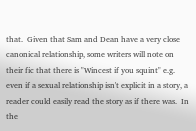that.  Given that Sam and Dean have a very close canonical relationship, some writers will note on their fic that there is "Wincest if you squint" e.g. even if a sexual relationship isn't explicit in a story, a reader could easily read the story as if there was.  In the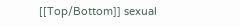[[Top/Bottom]] sexual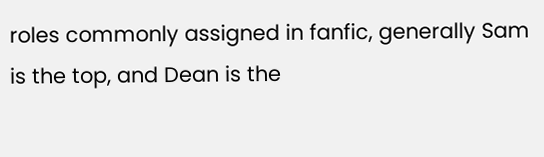roles commonly assigned in fanfic, generally Sam is the top, and Dean is the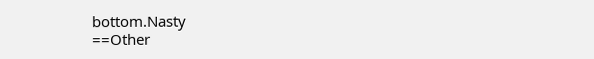bottom.Nasty
==Other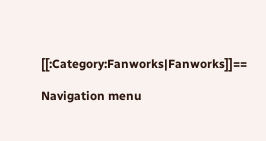[[:Category:Fanworks|Fanworks]]==

Navigation menu